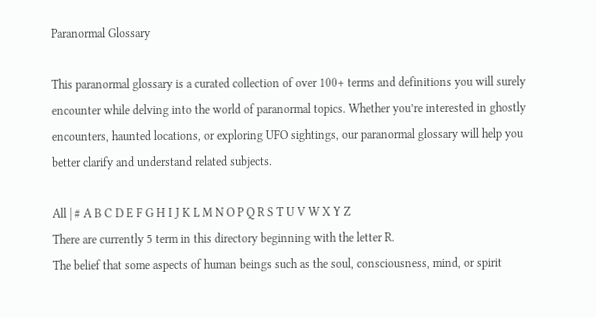Paranormal Glossary

This paranormal glossary is a curated collection of over 100+ terms and definitions you will surely encounter while delving into the world of paranormal topics. Whether you’re interested in ghostly encounters, haunted locations, or exploring UFO sightings, our paranormal glossary will help you better clarify and understand related subjects.

All | # A B C D E F G H I J K L M N O P Q R S T U V W X Y Z
There are currently 5 term in this directory beginning with the letter R.
The belief that some aspects of human beings such as the soul, consciousness, mind, or spirit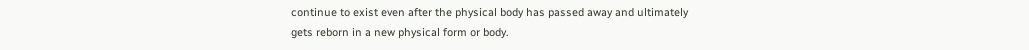continue to exist even after the physical body has passed away and ultimately gets reborn in a new physical form or body.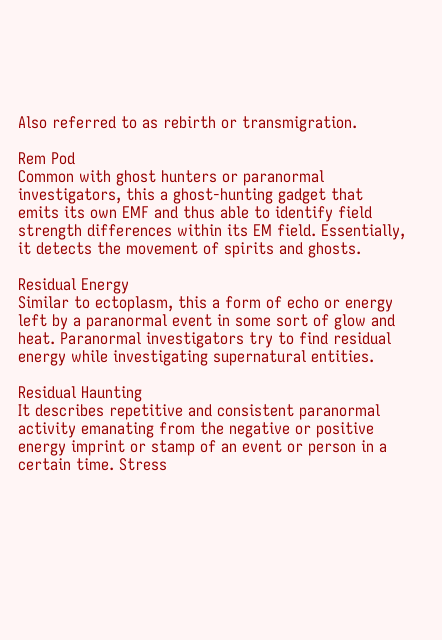Also referred to as rebirth or transmigration.

Rem Pod
Common with ghost hunters or paranormal investigators, this a ghost-hunting gadget that emits its own EMF and thus able to identify field strength differences within its EM field. Essentially, it detects the movement of spirits and ghosts.

Residual Energy
Similar to ectoplasm, this a form of echo or energy left by a paranormal event in some sort of glow and heat. Paranormal investigators try to find residual energy while investigating supernatural entities.

Residual Haunting
It describes repetitive and consistent paranormal activity emanating from the negative or positive energy imprint or stamp of an event or person in a certain time. Stress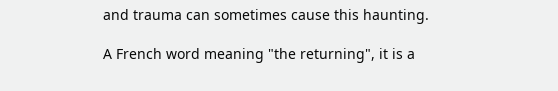and trauma can sometimes cause this haunting.

A French word meaning "the returning", it is a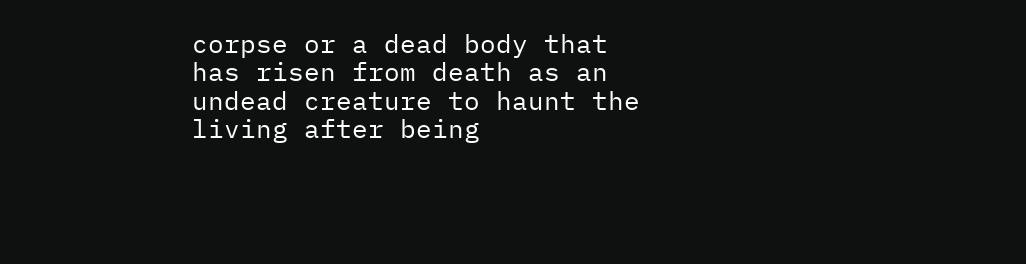corpse or a dead body that has risen from death as an undead creature to haunt the living after being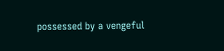possessed by a vengeful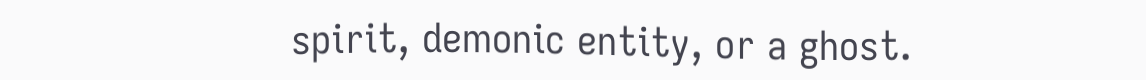spirit, demonic entity, or a ghost.